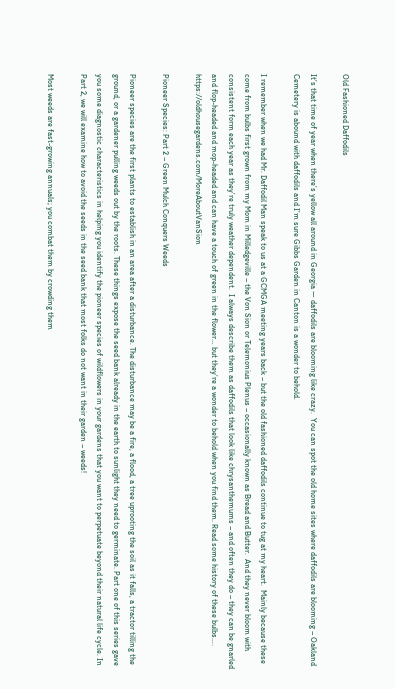Old Fashioned Daffodils

It’s that time of year when there’s yellow all around in Georgia — daffodils are blooming like crazy.  You can spot the old home sites where daffodils are blooming – Oakland Cemetery is abound with daffodils and I’m sure Gibbs Garden in Canton is a wonder to behold.

I remember when we had Mr. Daffodil Man speak to us at a GCMGA meeting years back – but the old fashioned daffodils continue to tug at my heart.  Mainly because these come from bulbs first grown from my Mom in Milledgeville – the Von Sion or Telemonius Plenus – occasionally known as Bread and Butter.  And they never bloom with consistent form each year as they’re truly weather dependent.  I always describe them as daffodils that look like chrysanthemums – and often they do – they can be gnarled and flop-headed and mop-headed and can have a touch of green in the flower… but they’re a wonder to behold when you find them. Read some history of these bulbs…. https://oldhousegardens.com/MoreAboutVanSion

Pioneer Species: Part 2 – Green Mulch Conquers Weeds

Pioneer species are the first plants to establish in an area after a disturbance. The disturbance may be a fire, a flood, a tree uprooting the soil as it falls, a tractor tilling the ground, or a gardener pulling weeds out by the roots. These things expose the seed bank already in the earth to sunlight they need to germinate. Part one of this series gave you some diagnostic characteristics in helping you identify the pioneer species of wildflowers in your gardens that you want to perpetuate beyond their natural life cycle. In Part 2, we will examine how to avoid the seeds in the seed bank that most folks do not want in their garden – weeds!

Most weeds are fast-growing annuals; you combat them by crowding them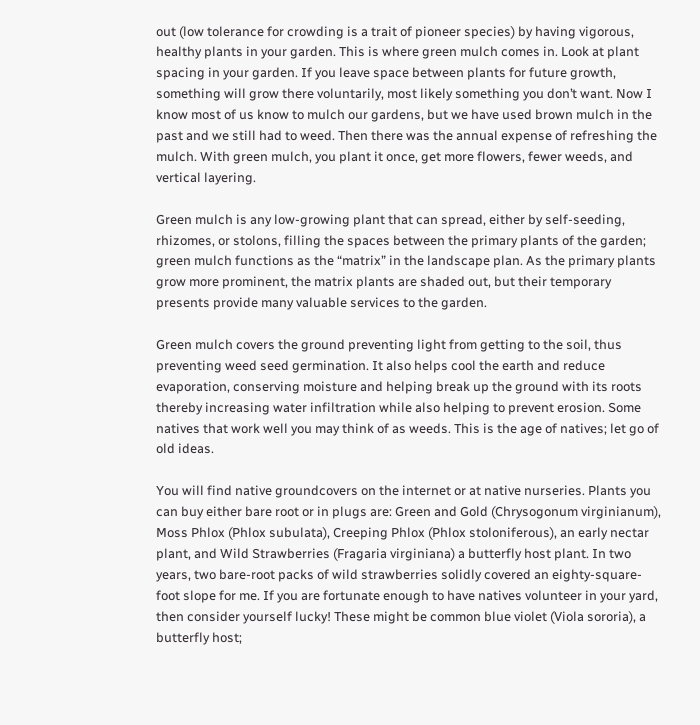out (low tolerance for crowding is a trait of pioneer species) by having vigorous, healthy plants in your garden. This is where green mulch comes in. Look at plant spacing in your garden. If you leave space between plants for future growth, something will grow there voluntarily, most likely something you don’t want. Now I know most of us know to mulch our gardens, but we have used brown mulch in the past and we still had to weed. Then there was the annual expense of refreshing the mulch. With green mulch, you plant it once, get more flowers, fewer weeds, and vertical layering.

Green mulch is any low-growing plant that can spread, either by self-seeding, rhizomes, or stolons, filling the spaces between the primary plants of the garden; green mulch functions as the “matrix” in the landscape plan. As the primary plants grow more prominent, the matrix plants are shaded out, but their temporary presents provide many valuable services to the garden.

Green mulch covers the ground preventing light from getting to the soil, thus preventing weed seed germination. It also helps cool the earth and reduce evaporation, conserving moisture and helping break up the ground with its roots thereby increasing water infiltration while also helping to prevent erosion. Some natives that work well you may think of as weeds. This is the age of natives; let go of old ideas.

You will find native groundcovers on the internet or at native nurseries. Plants you can buy either bare root or in plugs are: Green and Gold (Chrysogonum virginianum), Moss Phlox (Phlox subulata), Creeping Phlox (Phlox stoloniferous), an early nectar plant, and Wild Strawberries (Fragaria virginiana) a butterfly host plant. In two years, two bare-root packs of wild strawberries solidly covered an eighty-square-foot slope for me. If you are fortunate enough to have natives volunteer in your yard, then consider yourself lucky! These might be common blue violet (Viola sororia), a butterfly host;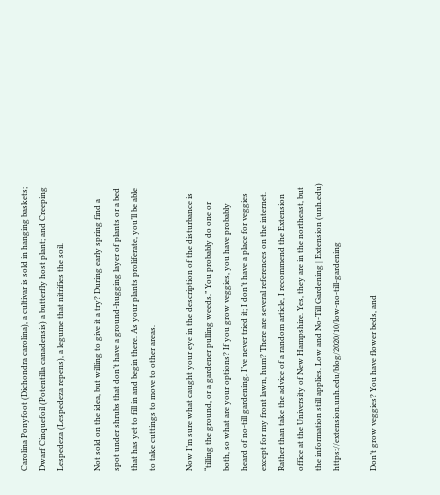Carolina Ponyfoot (Dichondra carolina), a cultivar is sold in hanging baskets; Dwarf Cinquefoil (Potentilla canadensis) a butterfly host plant; and Creeping Lespedeza (Lespedeza repens), a legume that nitrifies the soil.

Not sold on the idea, but willing to give it a try? During early spring find a spot under shrubs that don’t have a ground-hugging layer of plants or a bed that has yet to fill in and begin there. As your plants proliferate, you’ll be able to take cuttings to move to other areas.

Now I’m sure what caught your eye in the description of the disturbance is “tilling the ground, or a gardener pulling weeds.” You probably do one or both, so what are your options? If you grow veggies, you have probably heard of no-till gardening. I’ve never tried it; I don’t have a place for veggies except for my front lawn, hum? There are several references on the internet. Rather than take the advice of a random article, I recommend the Extension office at the University of New Hampshire. Yes, they are in the northeast, but the information still applies. Low and No-Till Gardening | Extension (unh.edu) https://extension.unh.edu/blog/2020/10/low-no-till-gardening

Don’t grow veggies? You have flower beds, and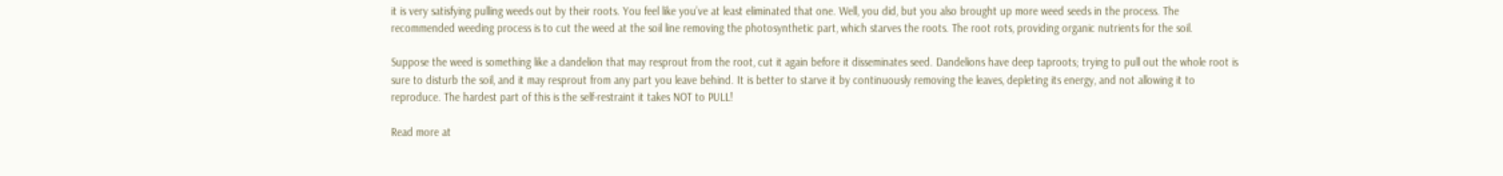it is very satisfying pulling weeds out by their roots. You feel like you’ve at least eliminated that one. Well, you did, but you also brought up more weed seeds in the process. The recommended weeding process is to cut the weed at the soil line removing the photosynthetic part, which starves the roots. The root rots, providing organic nutrients for the soil.

Suppose the weed is something like a dandelion that may resprout from the root, cut it again before it disseminates seed. Dandelions have deep taproots; trying to pull out the whole root is sure to disturb the soil, and it may resprout from any part you leave behind. It is better to starve it by continuously removing the leaves, depleting its energy, and not allowing it to reproduce. The hardest part of this is the self-restraint it takes NOT to PULL!

Read more at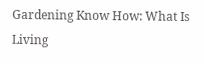Gardening Know How: What Is Living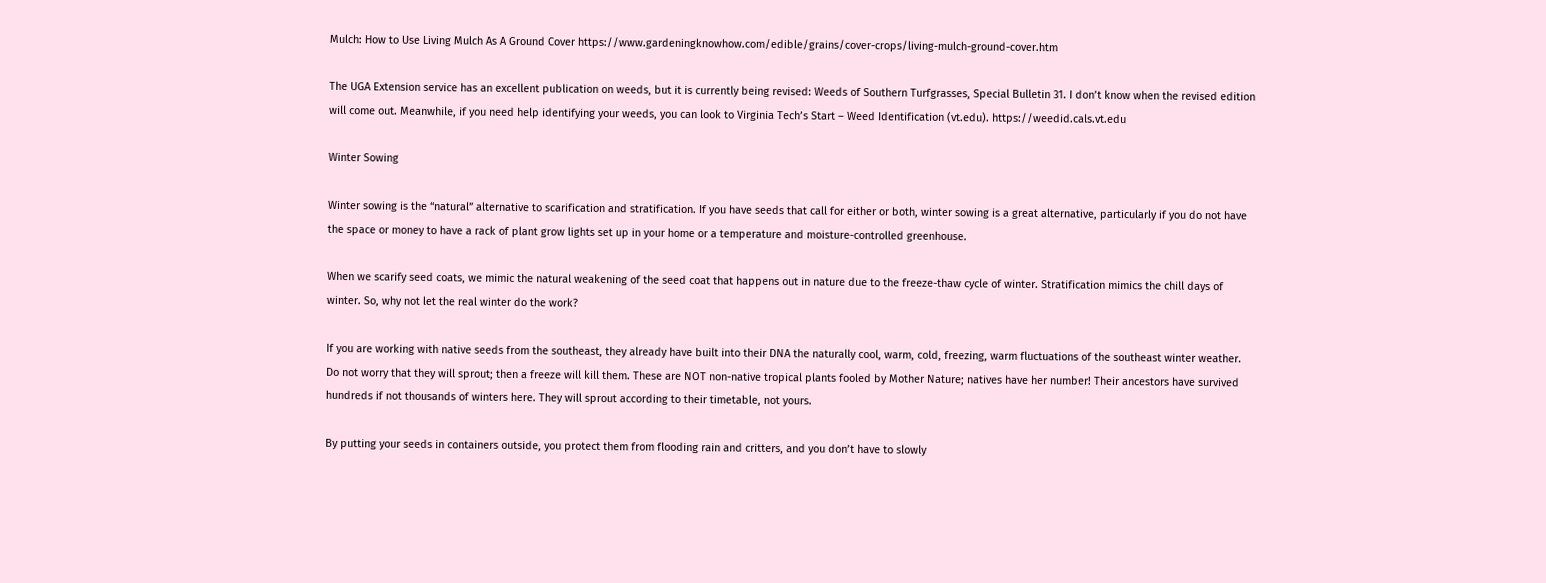Mulch: How to Use Living Mulch As A Ground Cover https://www.gardeningknowhow.com/edible/grains/cover-crops/living-mulch-ground-cover.htm

The UGA Extension service has an excellent publication on weeds, but it is currently being revised: Weeds of Southern Turfgrasses, Special Bulletin 31. I don’t know when the revised edition will come out. Meanwhile, if you need help identifying your weeds, you can look to Virginia Tech’s Start – Weed Identification (vt.edu). https://weedid.cals.vt.edu

Winter Sowing

Winter sowing is the “natural” alternative to scarification and stratification. If you have seeds that call for either or both, winter sowing is a great alternative, particularly if you do not have the space or money to have a rack of plant grow lights set up in your home or a temperature and moisture-controlled greenhouse.

When we scarify seed coats, we mimic the natural weakening of the seed coat that happens out in nature due to the freeze-thaw cycle of winter. Stratification mimics the chill days of winter. So, why not let the real winter do the work?

If you are working with native seeds from the southeast, they already have built into their DNA the naturally cool, warm, cold, freezing, warm fluctuations of the southeast winter weather. Do not worry that they will sprout; then a freeze will kill them. These are NOT non-native tropical plants fooled by Mother Nature; natives have her number! Their ancestors have survived hundreds if not thousands of winters here. They will sprout according to their timetable, not yours.

By putting your seeds in containers outside, you protect them from flooding rain and critters, and you don’t have to slowly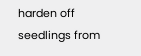harden off seedlings from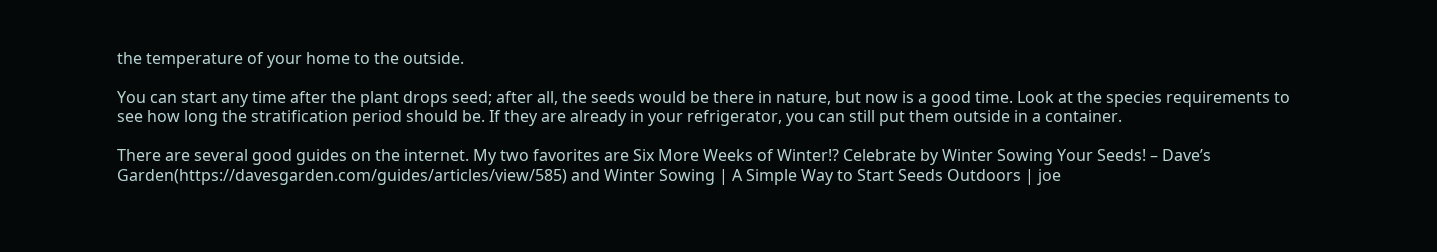the temperature of your home to the outside.

You can start any time after the plant drops seed; after all, the seeds would be there in nature, but now is a good time. Look at the species requirements to see how long the stratification period should be. If they are already in your refrigerator, you can still put them outside in a container.

There are several good guides on the internet. My two favorites are Six More Weeks of Winter!? Celebrate by Winter Sowing Your Seeds! – Dave’s Garden(https://davesgarden.com/guides/articles/view/585) and Winter Sowing | A Simple Way to Start Seeds Outdoors | joe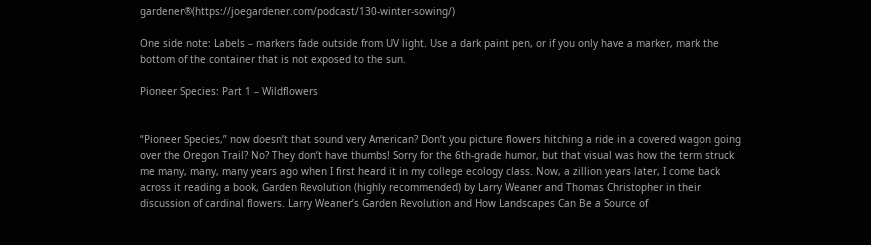gardener®(https://joegardener.com/podcast/130-winter-sowing/)

One side note: Labels – markers fade outside from UV light. Use a dark paint pen, or if you only have a marker, mark the bottom of the container that is not exposed to the sun.

Pioneer Species: Part 1 – Wildflowers


“Pioneer Species,” now doesn’t that sound very American? Don’t you picture flowers hitching a ride in a covered wagon going over the Oregon Trail? No? They don’t have thumbs! Sorry for the 6th-grade humor, but that visual was how the term struck me many, many, many years ago when I first heard it in my college ecology class. Now, a zillion years later, I come back across it reading a book, Garden Revolution (highly recommended) by Larry Weaner and Thomas Christopher in their discussion of cardinal flowers. Larry Weaner’s Garden Revolution and How Landscapes Can Be a Source of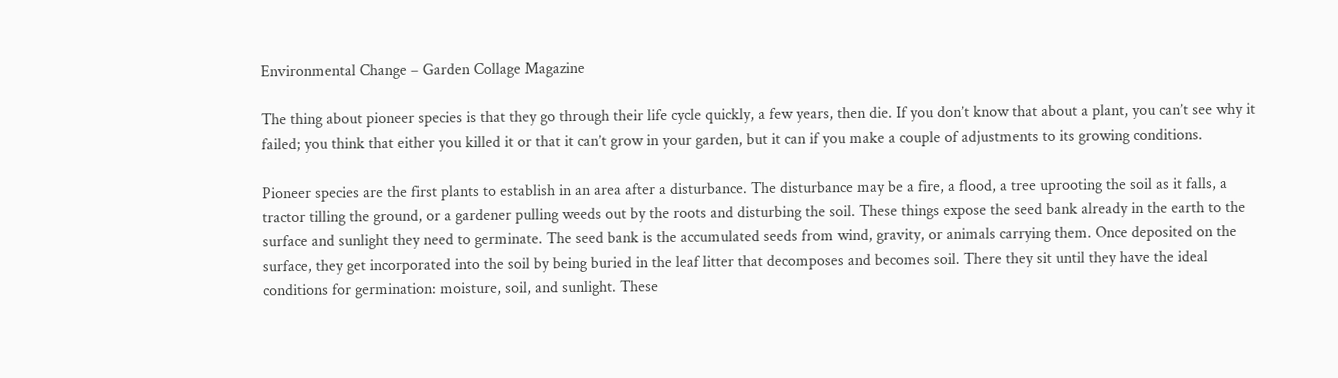Environmental Change – Garden Collage Magazine

The thing about pioneer species is that they go through their life cycle quickly, a few years, then die. If you don’t know that about a plant, you can’t see why it failed; you think that either you killed it or that it can’t grow in your garden, but it can if you make a couple of adjustments to its growing conditions.

Pioneer species are the first plants to establish in an area after a disturbance. The disturbance may be a fire, a flood, a tree uprooting the soil as it falls, a tractor tilling the ground, or a gardener pulling weeds out by the roots and disturbing the soil. These things expose the seed bank already in the earth to the surface and sunlight they need to germinate. The seed bank is the accumulated seeds from wind, gravity, or animals carrying them. Once deposited on the surface, they get incorporated into the soil by being buried in the leaf litter that decomposes and becomes soil. There they sit until they have the ideal conditions for germination: moisture, soil, and sunlight. These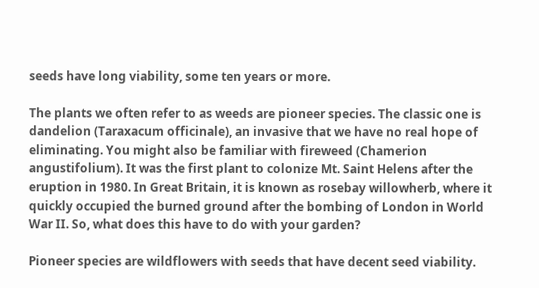seeds have long viability, some ten years or more.

The plants we often refer to as weeds are pioneer species. The classic one is dandelion (Taraxacum officinale), an invasive that we have no real hope of eliminating. You might also be familiar with fireweed (Chamerion angustifolium). It was the first plant to colonize Mt. Saint Helens after the eruption in 1980. In Great Britain, it is known as rosebay willowherb, where it quickly occupied the burned ground after the bombing of London in World War II. So, what does this have to do with your garden?

Pioneer species are wildflowers with seeds that have decent seed viability.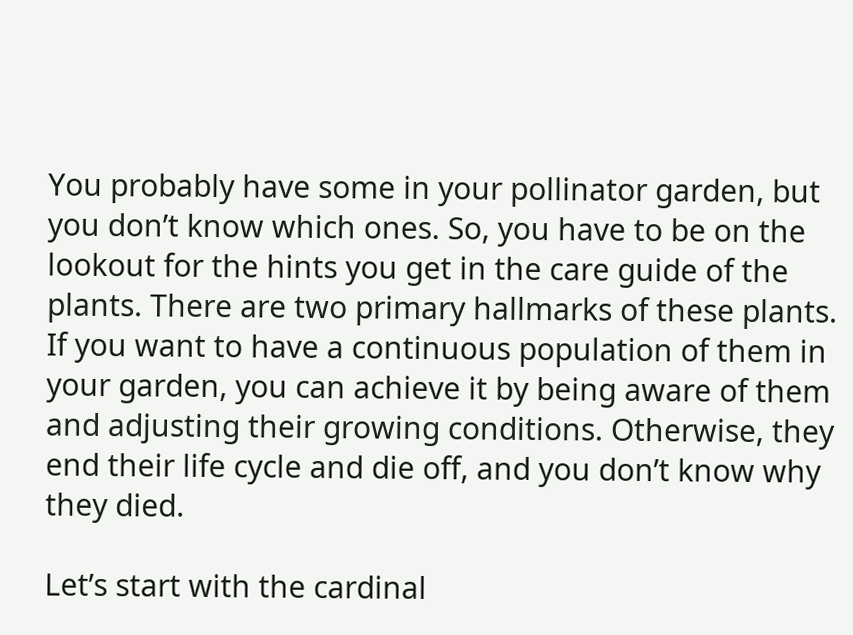You probably have some in your pollinator garden, but you don’t know which ones. So, you have to be on the lookout for the hints you get in the care guide of the plants. There are two primary hallmarks of these plants. If you want to have a continuous population of them in your garden, you can achieve it by being aware of them and adjusting their growing conditions. Otherwise, they end their life cycle and die off, and you don’t know why they died.

Let’s start with the cardinal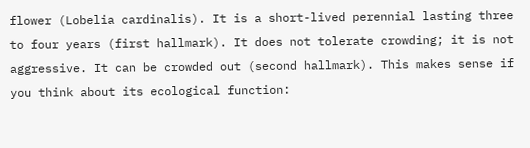flower (Lobelia cardinalis). It is a short-lived perennial lasting three to four years (first hallmark). It does not tolerate crowding; it is not aggressive. It can be crowded out (second hallmark). This makes sense if you think about its ecological function: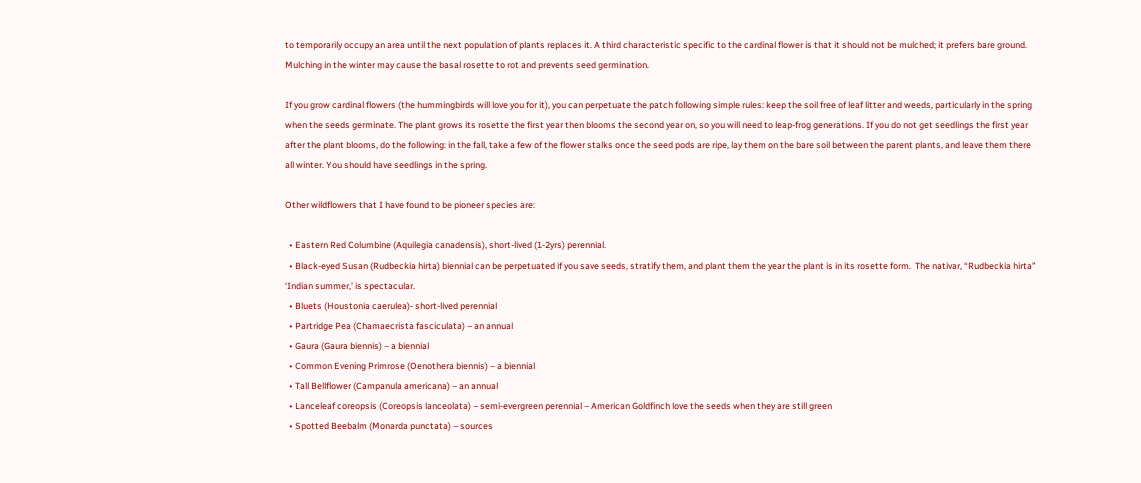to temporarily occupy an area until the next population of plants replaces it. A third characteristic specific to the cardinal flower is that it should not be mulched; it prefers bare ground. Mulching in the winter may cause the basal rosette to rot and prevents seed germination.

If you grow cardinal flowers (the hummingbirds will love you for it), you can perpetuate the patch following simple rules: keep the soil free of leaf litter and weeds, particularly in the spring when the seeds germinate. The plant grows its rosette the first year then blooms the second year on, so you will need to leap-frog generations. If you do not get seedlings the first year after the plant blooms, do the following: in the fall, take a few of the flower stalks once the seed pods are ripe, lay them on the bare soil between the parent plants, and leave them there all winter. You should have seedlings in the spring.

Other wildflowers that I have found to be pioneer species are:

  • Eastern Red Columbine (Aquilegia canadensis), short-lived (1-2yrs) perennial.
  • Black-eyed Susan (Rudbeckia hirta) biennial can be perpetuated if you save seeds, stratify them, and plant them the year the plant is in its rosette form.  The nativar, “Rudbeckia hirta” ‘Indian summer,’ is spectacular.
  • Bluets (Houstonia caerulea)- short-lived perennial
  • Partridge Pea (Chamaecrista fasciculata) – an annual
  • Gaura (Gaura biennis) – a biennial
  • Common Evening Primrose (Oenothera biennis) – a biennial
  • Tall Bellflower (Campanula americana) – an annual
  • Lanceleaf coreopsis (Coreopsis lanceolata) – semi-evergreen perennial – American Goldfinch love the seeds when they are still green
  • Spotted Beebalm (Monarda punctata) – sources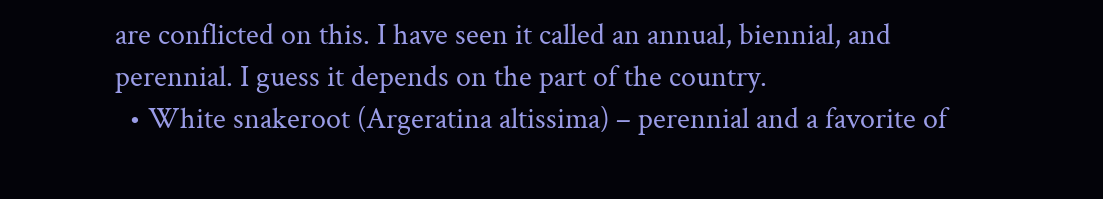are conflicted on this. I have seen it called an annual, biennial, and perennial. I guess it depends on the part of the country.
  • White snakeroot (Argeratina altissima) – perennial and a favorite of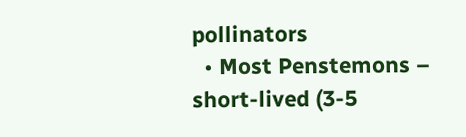pollinators
  • Most Penstemons – short-lived (3-5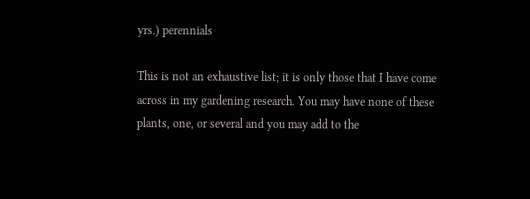yrs.) perennials

This is not an exhaustive list; it is only those that I have come across in my gardening research. You may have none of these plants, one, or several and you may add to the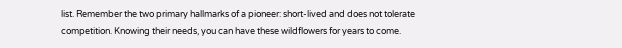list. Remember the two primary hallmarks of a pioneer: short-lived and does not tolerate competition. Knowing their needs, you can have these wildflowers for years to come.